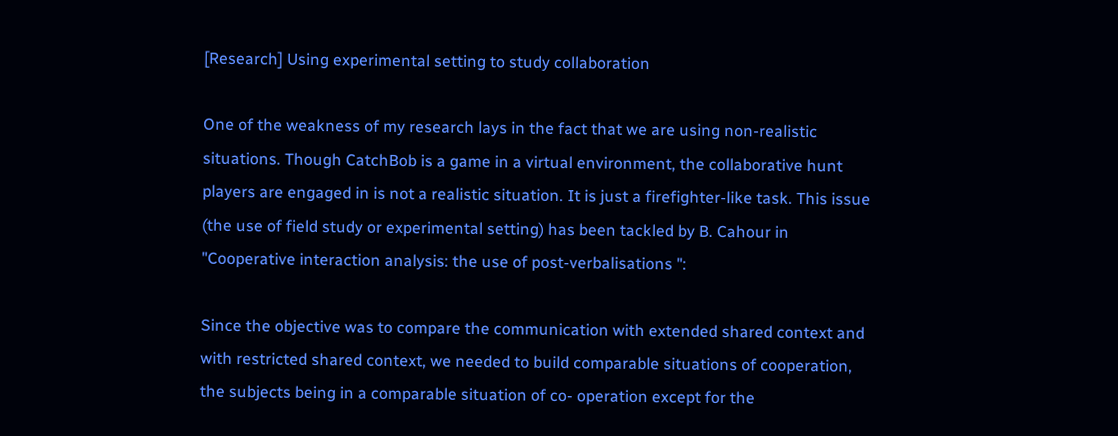[Research] Using experimental setting to study collaboration

One of the weakness of my research lays in the fact that we are using non-realistic situations. Though CatchBob is a game in a virtual environment, the collaborative hunt players are engaged in is not a realistic situation. It is just a firefighter-like task. This issue (the use of field study or experimental setting) has been tackled by B. Cahour in "Cooperative interaction analysis: the use of post-verbalisations ":

Since the objective was to compare the communication with extended shared context and with restricted shared context, we needed to build comparable situations of cooperation, the subjects being in a comparable situation of co- operation except for the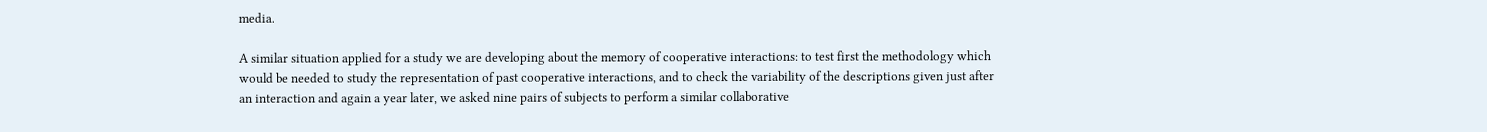media.

A similar situation applied for a study we are developing about the memory of cooperative interactions: to test first the methodology which would be needed to study the representation of past cooperative interactions, and to check the variability of the descriptions given just after an interaction and again a year later, we asked nine pairs of subjects to perform a similar collaborative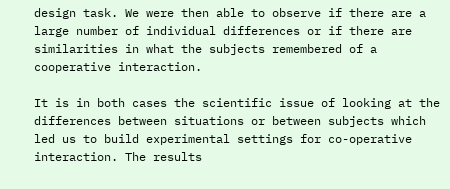design task. We were then able to observe if there are a large number of individual differences or if there are similarities in what the subjects remembered of a cooperative interaction.

It is in both cases the scientific issue of looking at the differences between situations or between subjects which led us to build experimental settings for co-operative interaction. The results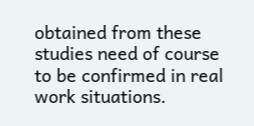obtained from these studies need of course to be confirmed in real work situations.